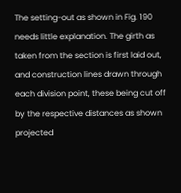The setting-out as shown in Fig. 190 needs little explanation. The girth as taken from the section is first laid out, and construction lines drawn through each division point, these being cut off by the respective distances as shown projected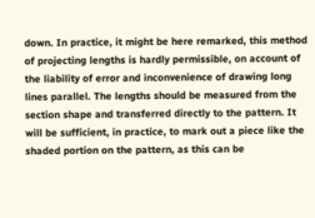down. In practice, it might be here remarked, this method of projecting lengths is hardly permissible, on account of the liability of error and inconvenience of drawing long lines parallel. The lengths should be measured from the section shape and transferred directly to the pattern. It will be sufficient, in practice, to mark out a piece like the shaded portion on the pattern, as this can be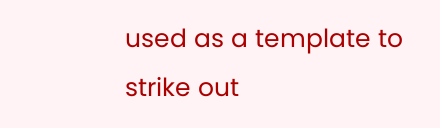used as a template to strike out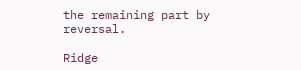the remaining part by reversal.

Ridge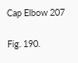Cap Elbow 207

Fig. 190.